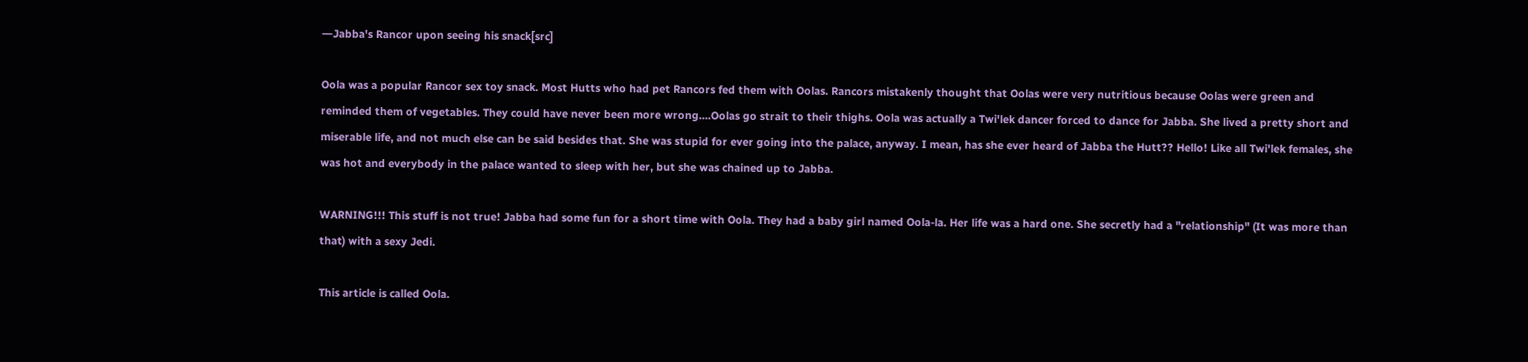―Jabba's Rancor upon seeing his snack[src]

Oola was a popular Rancor sex toy snack. Most Hutts who had pet Rancors fed them with Oolas. Rancors mistakenly thought that Oolas were very nutritious because Oolas were green and reminded them of vegetables. They could have never been more wrong....Oolas go strait to their thighs. Oola was actually a Twi'lek dancer forced to dance for Jabba. She lived a pretty short and miserable life, and not much else can be said besides that. She was stupid for ever going into the palace, anyway. I mean, has she ever heard of Jabba the Hutt?? Hello! Like all Twi'lek females, she was hot and everybody in the palace wanted to sleep with her, but she was chained up to Jabba.

WARNING!!! This stuff is not true! Jabba had some fun for a short time with Oola. They had a baby girl named Oola-la. Her life was a hard one. She secretly had a "relationship" (It was more than that) with a sexy Jedi.

This article is called Oola.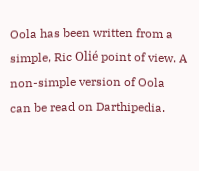Oola has been written from a simple, Ric Olié point of view. A non-simple version of Oola can be read on Darthipedia.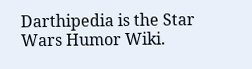Darthipedia is the Star Wars Humor Wiki.